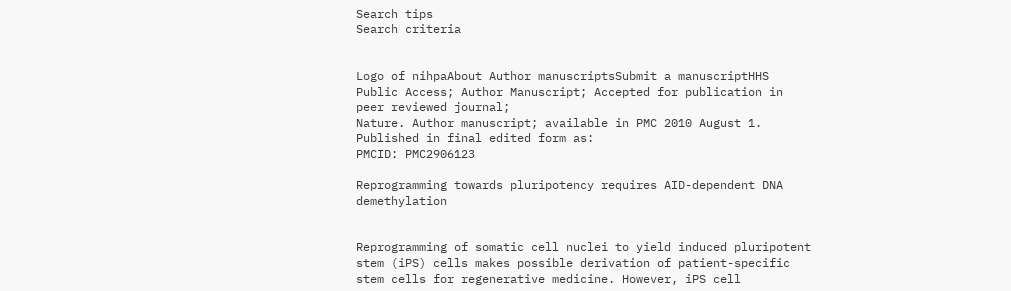Search tips
Search criteria


Logo of nihpaAbout Author manuscriptsSubmit a manuscriptHHS Public Access; Author Manuscript; Accepted for publication in peer reviewed journal;
Nature. Author manuscript; available in PMC 2010 August 1.
Published in final edited form as:
PMCID: PMC2906123

Reprogramming towards pluripotency requires AID-dependent DNA demethylation


Reprogramming of somatic cell nuclei to yield induced pluripotent stem (iPS) cells makes possible derivation of patient-specific stem cells for regenerative medicine. However, iPS cell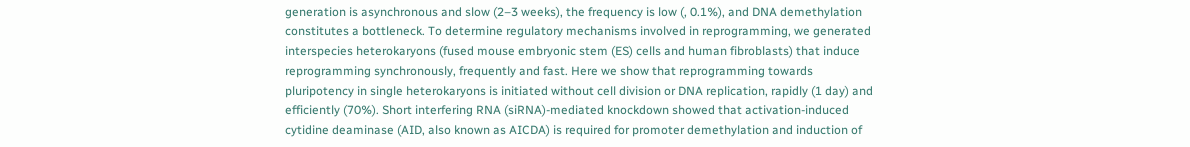generation is asynchronous and slow (2–3 weeks), the frequency is low (, 0.1%), and DNA demethylation constitutes a bottleneck. To determine regulatory mechanisms involved in reprogramming, we generated interspecies heterokaryons (fused mouse embryonic stem (ES) cells and human fibroblasts) that induce reprogramming synchronously, frequently and fast. Here we show that reprogramming towards pluripotency in single heterokaryons is initiated without cell division or DNA replication, rapidly (1 day) and efficiently (70%). Short interfering RNA (siRNA)-mediated knockdown showed that activation-induced cytidine deaminase (AID, also known as AICDA) is required for promoter demethylation and induction of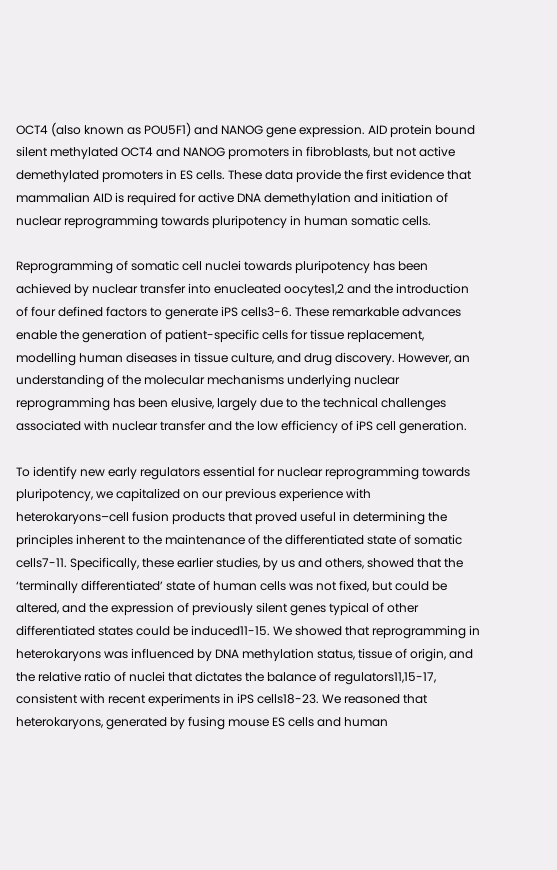OCT4 (also known as POU5F1) and NANOG gene expression. AID protein bound silent methylated OCT4 and NANOG promoters in fibroblasts, but not active demethylated promoters in ES cells. These data provide the first evidence that mammalian AID is required for active DNA demethylation and initiation of nuclear reprogramming towards pluripotency in human somatic cells.

Reprogramming of somatic cell nuclei towards pluripotency has been achieved by nuclear transfer into enucleated oocytes1,2 and the introduction of four defined factors to generate iPS cells3-6. These remarkable advances enable the generation of patient-specific cells for tissue replacement, modelling human diseases in tissue culture, and drug discovery. However, an understanding of the molecular mechanisms underlying nuclear reprogramming has been elusive, largely due to the technical challenges associated with nuclear transfer and the low efficiency of iPS cell generation.

To identify new early regulators essential for nuclear reprogramming towards pluripotency, we capitalized on our previous experience with heterokaryons–cell fusion products that proved useful in determining the principles inherent to the maintenance of the differentiated state of somatic cells7-11. Specifically, these earlier studies, by us and others, showed that the ‘terminally differentiated’ state of human cells was not fixed, but could be altered, and the expression of previously silent genes typical of other differentiated states could be induced11-15. We showed that reprogramming in heterokaryons was influenced by DNA methylation status, tissue of origin, and the relative ratio of nuclei that dictates the balance of regulators11,15-17, consistent with recent experiments in iPS cells18-23. We reasoned that heterokaryons, generated by fusing mouse ES cells and human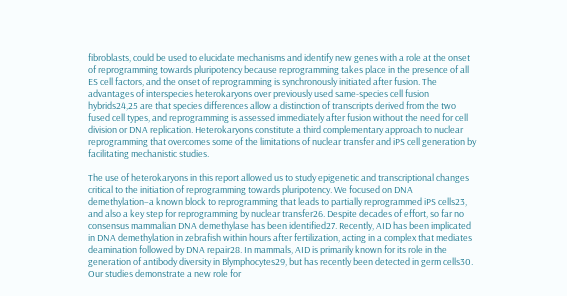fibroblasts, could be used to elucidate mechanisms and identify new genes with a role at the onset of reprogramming towards pluripotency because reprogramming takes place in the presence of all ES cell factors, and the onset of reprogramming is synchronously initiated after fusion. The advantages of interspecies heterokaryons over previously used same-species cell fusion hybrids24,25 are that species differences allow a distinction of transcripts derived from the two fused cell types, and reprogramming is assessed immediately after fusion without the need for cell division or DNA replication. Heterokaryons constitute a third complementary approach to nuclear reprogramming that overcomes some of the limitations of nuclear transfer and iPS cell generation by facilitating mechanistic studies.

The use of heterokaryons in this report allowed us to study epigenetic and transcriptional changes critical to the initiation of reprogramming towards pluripotency. We focused on DNA demethylation–a known block to reprogramming that leads to partially reprogrammed iPS cells23, and also a key step for reprogramming by nuclear transfer26. Despite decades of effort, so far no consensus mammalian DNA demethylase has been identified27. Recently, AID has been implicated in DNA demethylation in zebrafish within hours after fertilization, acting in a complex that mediates deamination followed by DNA repair28. In mammals, AID is primarily known for its role in the generation of antibody diversity in Blymphocytes29, but has recently been detected in germ cells30. Our studies demonstrate a new role for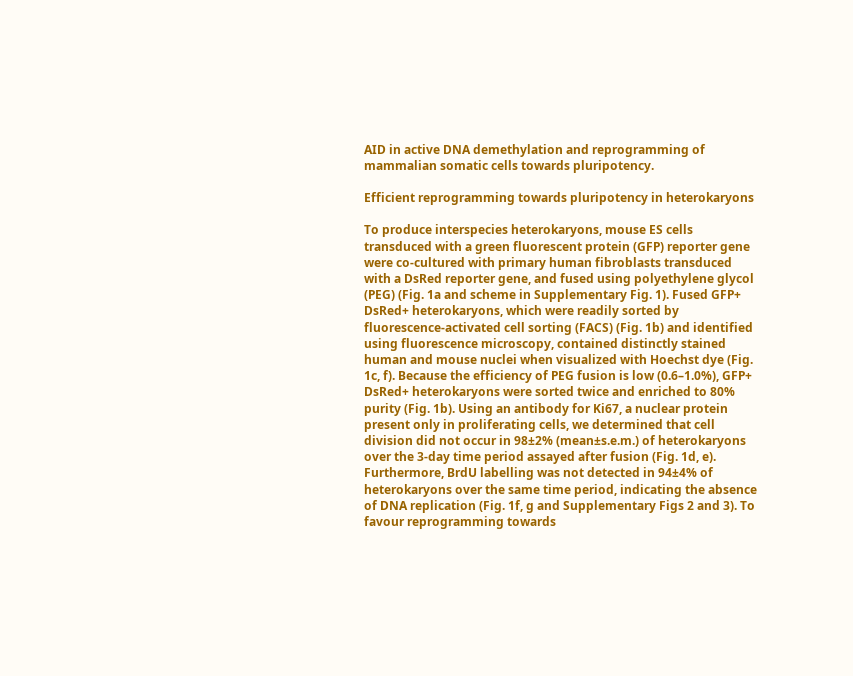AID in active DNA demethylation and reprogramming of mammalian somatic cells towards pluripotency.

Efficient reprogramming towards pluripotency in heterokaryons

To produce interspecies heterokaryons, mouse ES cells transduced with a green fluorescent protein (GFP) reporter gene were co-cultured with primary human fibroblasts transduced with a DsRed reporter gene, and fused using polyethylene glycol (PEG) (Fig. 1a and scheme in Supplementary Fig. 1). Fused GFP+ DsRed+ heterokaryons, which were readily sorted by fluorescence-activated cell sorting (FACS) (Fig. 1b) and identified using fluorescence microscopy, contained distinctly stained human and mouse nuclei when visualized with Hoechst dye (Fig. 1c, f). Because the efficiency of PEG fusion is low (0.6–1.0%), GFP+ DsRed+ heterokaryons were sorted twice and enriched to 80% purity (Fig. 1b). Using an antibody for Ki67, a nuclear protein present only in proliferating cells, we determined that cell division did not occur in 98±2% (mean±s.e.m.) of heterokaryons over the 3-day time period assayed after fusion (Fig. 1d, e). Furthermore, BrdU labelling was not detected in 94±4% of heterokaryons over the same time period, indicating the absence of DNA replication (Fig. 1f, g and Supplementary Figs 2 and 3). To favour reprogramming towards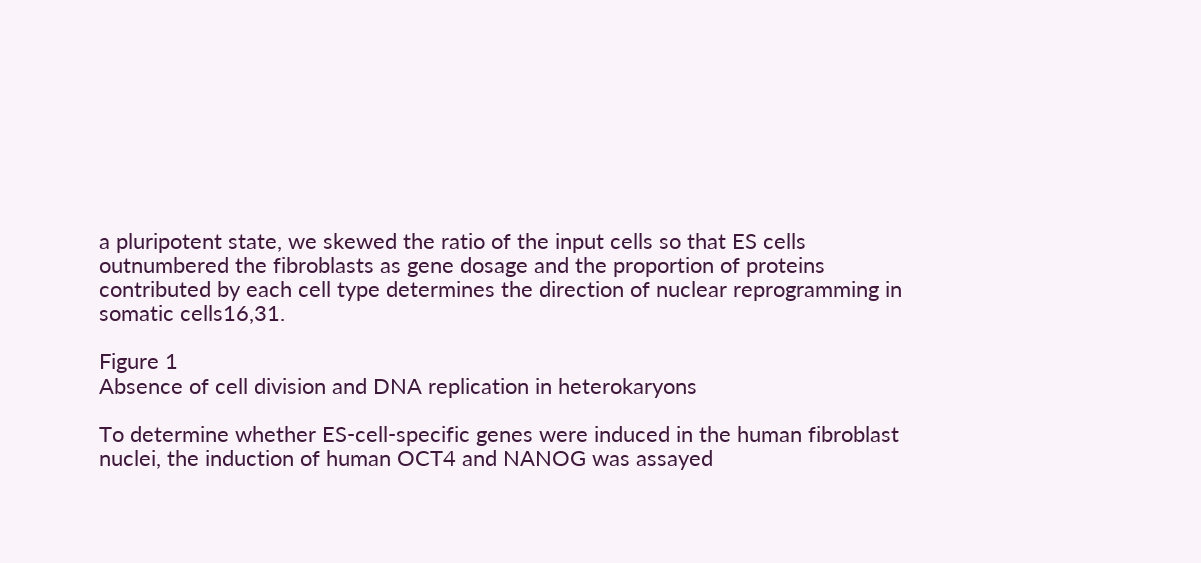a pluripotent state, we skewed the ratio of the input cells so that ES cells outnumbered the fibroblasts as gene dosage and the proportion of proteins contributed by each cell type determines the direction of nuclear reprogramming in somatic cells16,31.

Figure 1
Absence of cell division and DNA replication in heterokaryons

To determine whether ES-cell-specific genes were induced in the human fibroblast nuclei, the induction of human OCT4 and NANOG was assayed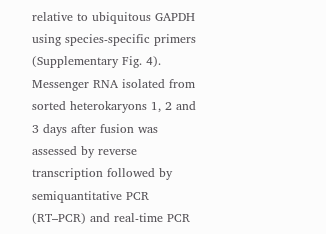relative to ubiquitous GAPDH using species-specific primers (Supplementary Fig. 4). Messenger RNA isolated from sorted heterokaryons 1, 2 and 3 days after fusion was assessed by reverse transcription followed by semiquantitative PCR (RT–PCR) and real-time PCR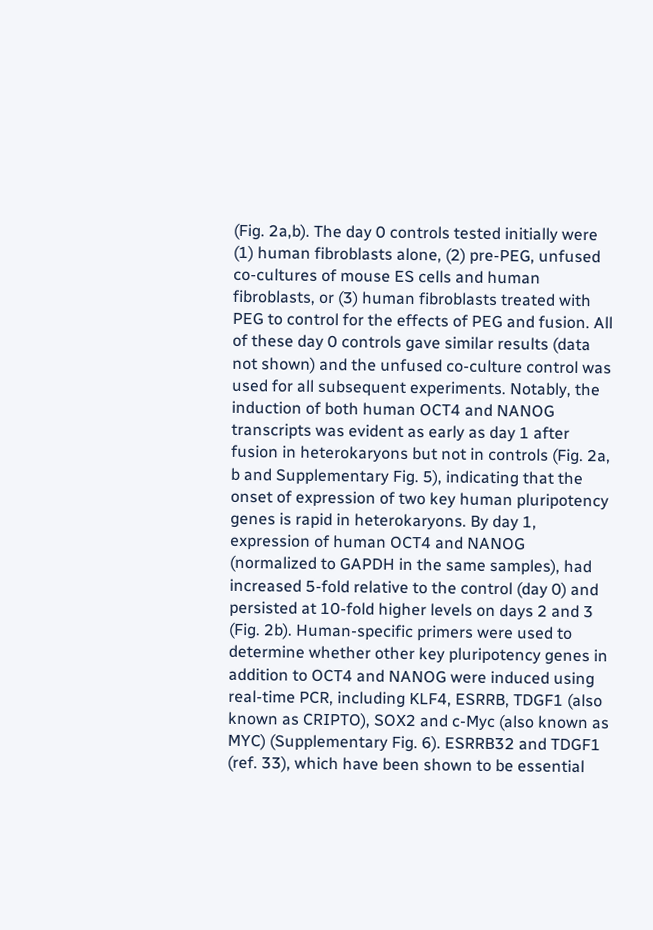(Fig. 2a,b). The day 0 controls tested initially were (1) human fibroblasts alone, (2) pre-PEG, unfused co-cultures of mouse ES cells and human fibroblasts, or (3) human fibroblasts treated with PEG to control for the effects of PEG and fusion. All of these day 0 controls gave similar results (data not shown) and the unfused co-culture control was used for all subsequent experiments. Notably, the induction of both human OCT4 and NANOG transcripts was evident as early as day 1 after fusion in heterokaryons but not in controls (Fig. 2a, b and Supplementary Fig. 5), indicating that the onset of expression of two key human pluripotency genes is rapid in heterokaryons. By day 1, expression of human OCT4 and NANOG (normalized to GAPDH in the same samples), had increased 5-fold relative to the control (day 0) and persisted at 10-fold higher levels on days 2 and 3 (Fig. 2b). Human-specific primers were used to determine whether other key pluripotency genes in addition to OCT4 and NANOG were induced using real-time PCR, including KLF4, ESRRB, TDGF1 (also known as CRIPTO), SOX2 and c-Myc (also known as MYC) (Supplementary Fig. 6). ESRRB32 and TDGF1 (ref. 33), which have been shown to be essential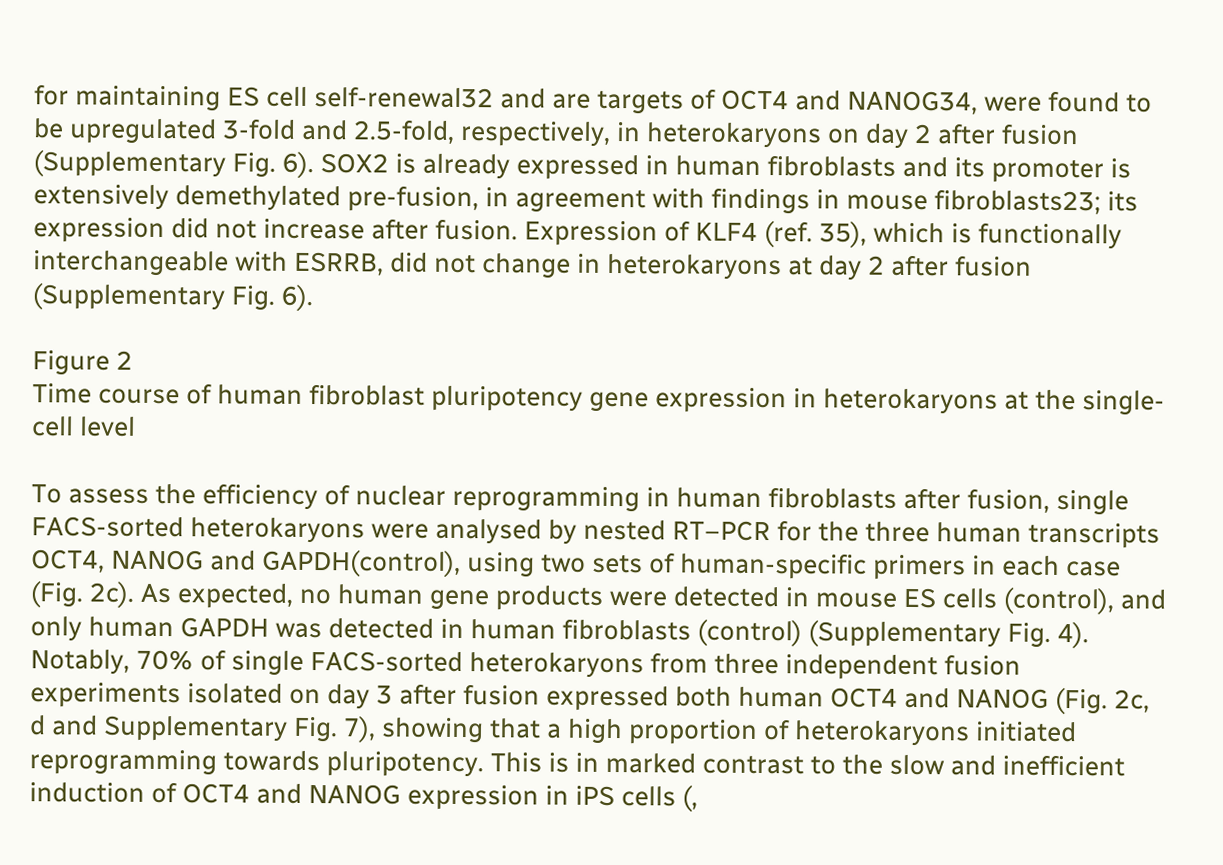for maintaining ES cell self-renewal32 and are targets of OCT4 and NANOG34, were found to be upregulated 3-fold and 2.5-fold, respectively, in heterokaryons on day 2 after fusion (Supplementary Fig. 6). SOX2 is already expressed in human fibroblasts and its promoter is extensively demethylated pre-fusion, in agreement with findings in mouse fibroblasts23; its expression did not increase after fusion. Expression of KLF4 (ref. 35), which is functionally interchangeable with ESRRB, did not change in heterokaryons at day 2 after fusion (Supplementary Fig. 6).

Figure 2
Time course of human fibroblast pluripotency gene expression in heterokaryons at the single-cell level

To assess the efficiency of nuclear reprogramming in human fibroblasts after fusion, single FACS-sorted heterokaryons were analysed by nested RT–PCR for the three human transcripts OCT4, NANOG and GAPDH(control), using two sets of human-specific primers in each case (Fig. 2c). As expected, no human gene products were detected in mouse ES cells (control), and only human GAPDH was detected in human fibroblasts (control) (Supplementary Fig. 4). Notably, 70% of single FACS-sorted heterokaryons from three independent fusion experiments isolated on day 3 after fusion expressed both human OCT4 and NANOG (Fig. 2c, d and Supplementary Fig. 7), showing that a high proportion of heterokaryons initiated reprogramming towards pluripotency. This is in marked contrast to the slow and inefficient induction of OCT4 and NANOG expression in iPS cells (,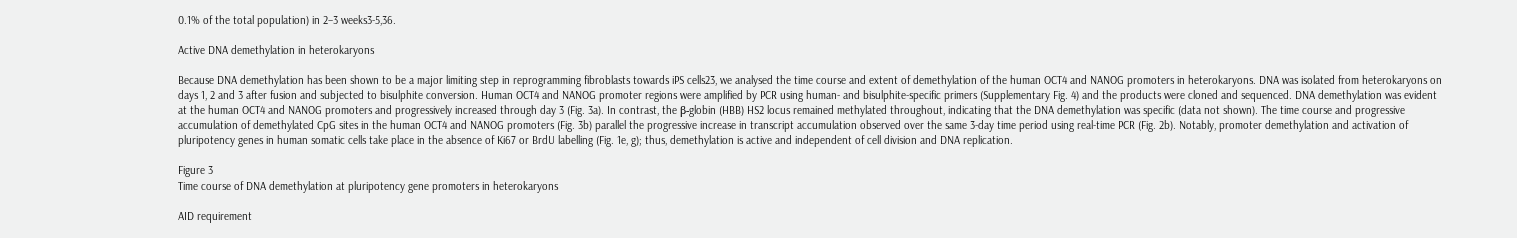0.1% of the total population) in 2–3 weeks3-5,36.

Active DNA demethylation in heterokaryons

Because DNA demethylation has been shown to be a major limiting step in reprogramming fibroblasts towards iPS cells23, we analysed the time course and extent of demethylation of the human OCT4 and NANOG promoters in heterokaryons. DNA was isolated from heterokaryons on days 1, 2 and 3 after fusion and subjected to bisulphite conversion. Human OCT4 and NANOG promoter regions were amplified by PCR using human- and bisulphite-specific primers (Supplementary Fig. 4) and the products were cloned and sequenced. DNA demethylation was evident at the human OCT4 and NANOG promoters and progressively increased through day 3 (Fig. 3a). In contrast, the β-globin (HBB) HS2 locus remained methylated throughout, indicating that the DNA demethylation was specific (data not shown). The time course and progressive accumulation of demethylated CpG sites in the human OCT4 and NANOG promoters (Fig. 3b) parallel the progressive increase in transcript accumulation observed over the same 3-day time period using real-time PCR (Fig. 2b). Notably, promoter demethylation and activation of pluripotency genes in human somatic cells take place in the absence of Ki67 or BrdU labelling (Fig. 1e, g); thus, demethylation is active and independent of cell division and DNA replication.

Figure 3
Time course of DNA demethylation at pluripotency gene promoters in heterokaryons

AID requirement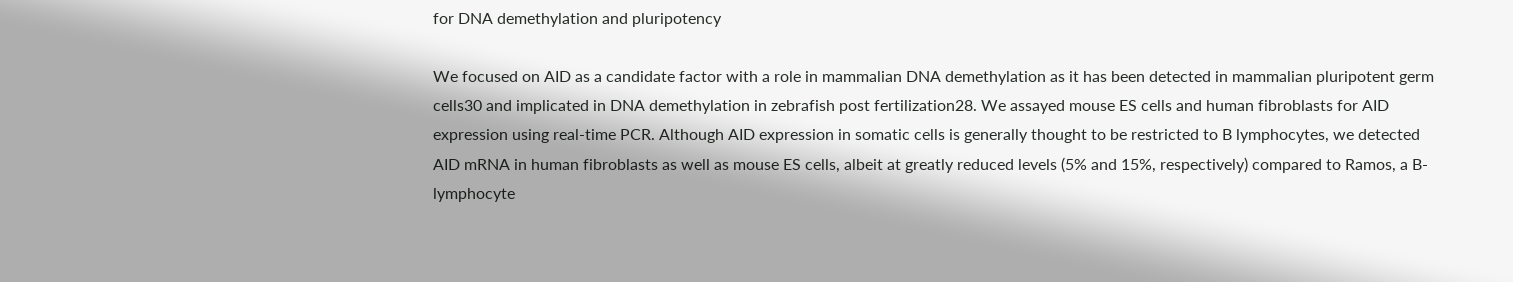for DNA demethylation and pluripotency

We focused on AID as a candidate factor with a role in mammalian DNA demethylation as it has been detected in mammalian pluripotent germ cells30 and implicated in DNA demethylation in zebrafish post fertilization28. We assayed mouse ES cells and human fibroblasts for AID expression using real-time PCR. Although AID expression in somatic cells is generally thought to be restricted to B lymphocytes, we detected AID mRNA in human fibroblasts as well as mouse ES cells, albeit at greatly reduced levels (5% and 15%, respectively) compared to Ramos, a B-lymphocyte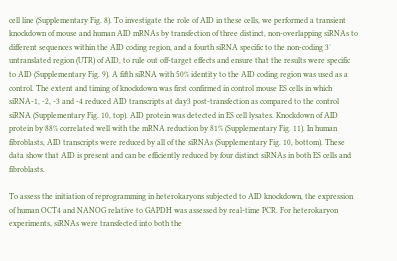cell line (Supplementary Fig. 8). To investigate the role of AID in these cells, we performed a transient knockdown of mouse and human AID mRNAs by transfection of three distinct, non-overlapping siRNAs to different sequences within the AID coding region, and a fourth siRNA specific to the non-coding 3′ untranslated region (UTR) of AID, to rule out off-target effects and ensure that the results were specific to AID (Supplementary Fig. 9). A fifth siRNA with 50% identity to the AID coding region was used as a control. The extent and timing of knockdown was first confirmed in control mouse ES cells in which siRNA-1, -2, -3 and -4 reduced AID transcripts at day3 post-transfection as compared to the control siRNA (Supplementary Fig. 10, top). AID protein was detected in ES cell lysates. Knockdown of AID protein by 88% correlated well with the mRNA reduction by 81% (Supplementary Fig. 11). In human fibroblasts, AID transcripts were reduced by all of the siRNAs (Supplementary Fig. 10, bottom). These data show that AID is present and can be efficiently reduced by four distinct siRNAs in both ES cells and fibroblasts.

To assess the initiation of reprogramming in heterokaryons subjected to AID knockdown, the expression of human OCT4 and NANOG relative to GAPDH was assessed by real-time PCR. For heterokaryon experiments, siRNAs were transfected into both the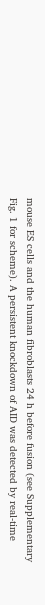mouse ES cells and the human fibroblasts 24 h before fusion (see Supplementary Fig. 1 for scheme). A persistent knockdown of AID was detected by real-time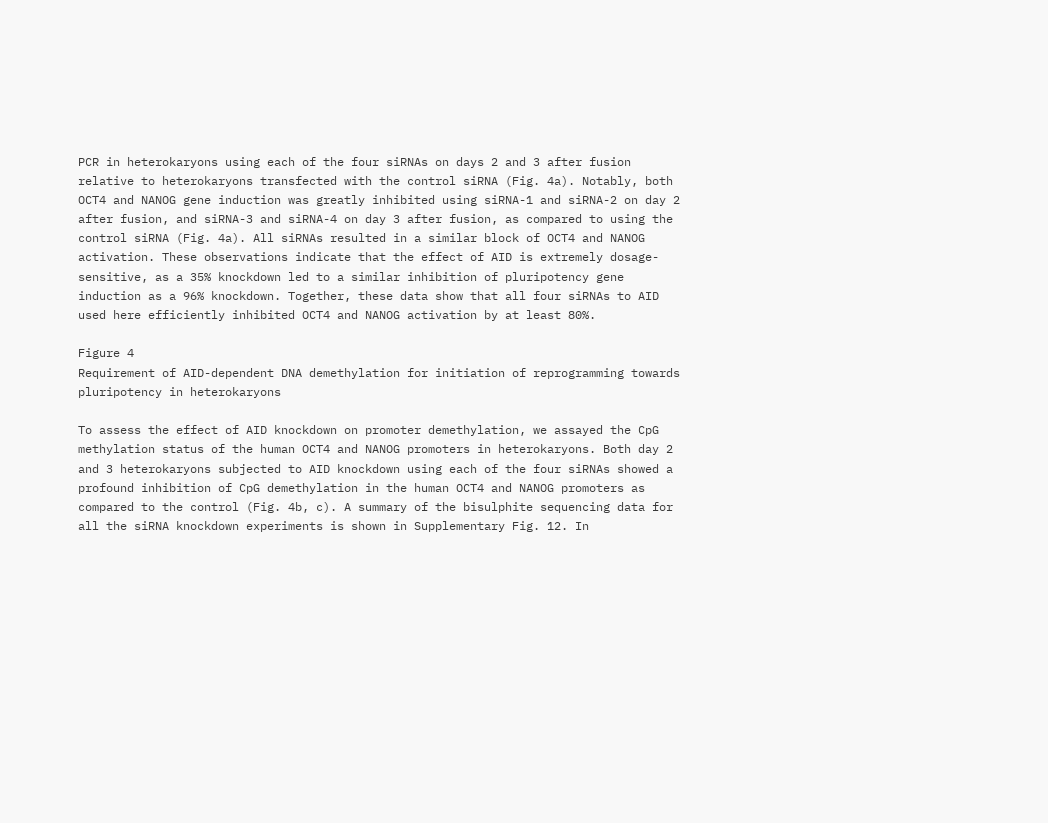PCR in heterokaryons using each of the four siRNAs on days 2 and 3 after fusion relative to heterokaryons transfected with the control siRNA (Fig. 4a). Notably, both OCT4 and NANOG gene induction was greatly inhibited using siRNA-1 and siRNA-2 on day 2 after fusion, and siRNA-3 and siRNA-4 on day 3 after fusion, as compared to using the control siRNA (Fig. 4a). All siRNAs resulted in a similar block of OCT4 and NANOG activation. These observations indicate that the effect of AID is extremely dosage-sensitive, as a 35% knockdown led to a similar inhibition of pluripotency gene induction as a 96% knockdown. Together, these data show that all four siRNAs to AID used here efficiently inhibited OCT4 and NANOG activation by at least 80%.

Figure 4
Requirement of AID-dependent DNA demethylation for initiation of reprogramming towards pluripotency in heterokaryons

To assess the effect of AID knockdown on promoter demethylation, we assayed the CpG methylation status of the human OCT4 and NANOG promoters in heterokaryons. Both day 2 and 3 heterokaryons subjected to AID knockdown using each of the four siRNAs showed a profound inhibition of CpG demethylation in the human OCT4 and NANOG promoters as compared to the control (Fig. 4b, c). A summary of the bisulphite sequencing data for all the siRNA knockdown experiments is shown in Supplementary Fig. 12. In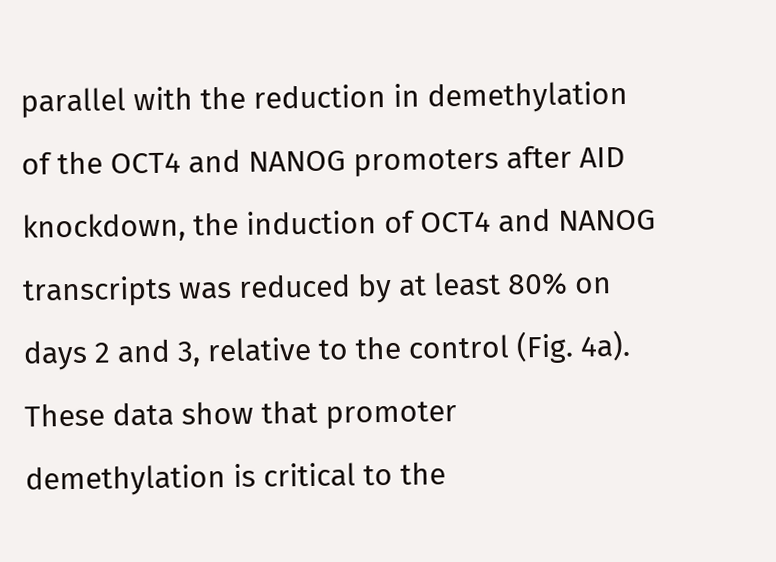parallel with the reduction in demethylation of the OCT4 and NANOG promoters after AID knockdown, the induction of OCT4 and NANOG transcripts was reduced by at least 80% on days 2 and 3, relative to the control (Fig. 4a). These data show that promoter demethylation is critical to the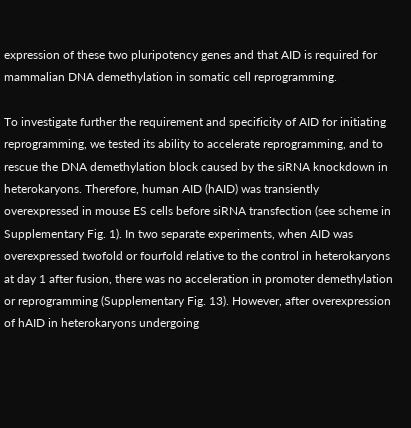expression of these two pluripotency genes and that AID is required for mammalian DNA demethylation in somatic cell reprogramming.

To investigate further the requirement and specificity of AID for initiating reprogramming, we tested its ability to accelerate reprogramming, and to rescue the DNA demethylation block caused by the siRNA knockdown in heterokaryons. Therefore, human AID (hAID) was transiently overexpressed in mouse ES cells before siRNA transfection (see scheme in Supplementary Fig. 1). In two separate experiments, when AID was overexpressed twofold or fourfold relative to the control in heterokaryons at day 1 after fusion, there was no acceleration in promoter demethylation or reprogramming (Supplementary Fig. 13). However, after overexpression of hAID in heterokaryons undergoing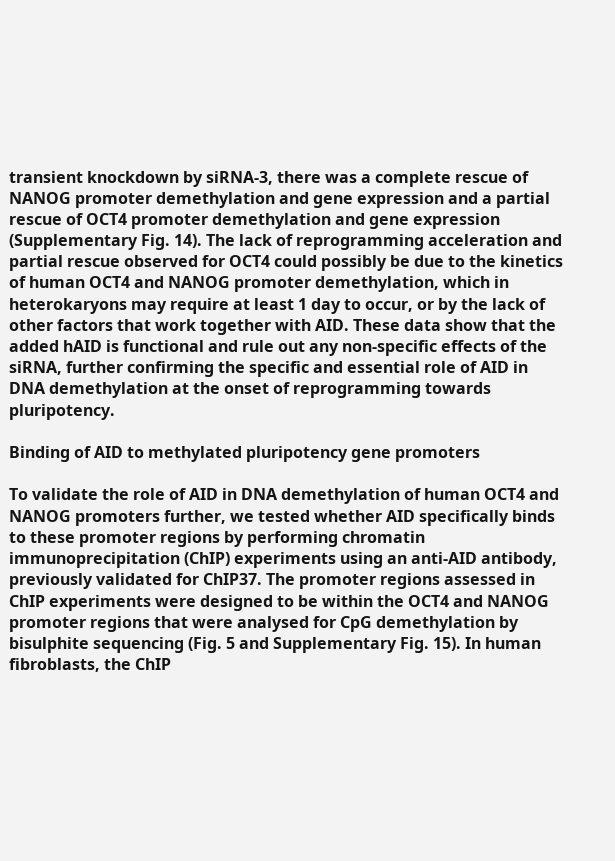transient knockdown by siRNA-3, there was a complete rescue of NANOG promoter demethylation and gene expression and a partial rescue of OCT4 promoter demethylation and gene expression (Supplementary Fig. 14). The lack of reprogramming acceleration and partial rescue observed for OCT4 could possibly be due to the kinetics of human OCT4 and NANOG promoter demethylation, which in heterokaryons may require at least 1 day to occur, or by the lack of other factors that work together with AID. These data show that the added hAID is functional and rule out any non-specific effects of the siRNA, further confirming the specific and essential role of AID in DNA demethylation at the onset of reprogramming towards pluripotency.

Binding of AID to methylated pluripotency gene promoters

To validate the role of AID in DNA demethylation of human OCT4 and NANOG promoters further, we tested whether AID specifically binds to these promoter regions by performing chromatin immunoprecipitation (ChIP) experiments using an anti-AID antibody, previously validated for ChIP37. The promoter regions assessed in ChIP experiments were designed to be within the OCT4 and NANOG promoter regions that were analysed for CpG demethylation by bisulphite sequencing (Fig. 5 and Supplementary Fig. 15). In human fibroblasts, the ChIP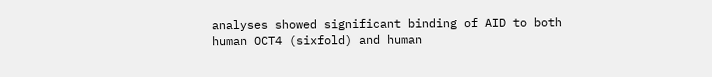analyses showed significant binding of AID to both human OCT4 (sixfold) and human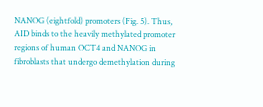NANOG (eightfold) promoters (Fig. 5). Thus, AID binds to the heavily methylated promoter regions of human OCT4 and NANOG in fibroblasts that undergo demethylation during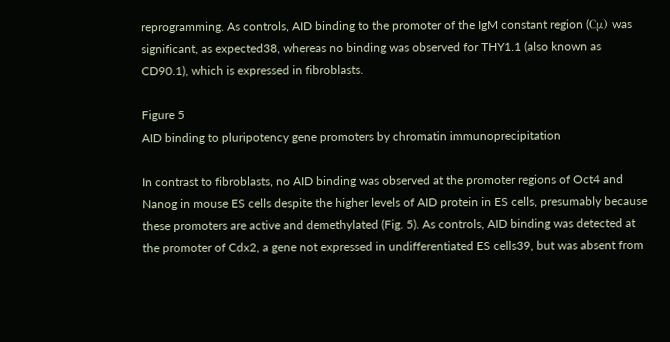reprogramming. As controls, AID binding to the promoter of the IgM constant region (Cμ) was significant, as expected38, whereas no binding was observed for THY1.1 (also known as CD90.1), which is expressed in fibroblasts.

Figure 5
AID binding to pluripotency gene promoters by chromatin immunoprecipitation

In contrast to fibroblasts, no AID binding was observed at the promoter regions of Oct4 and Nanog in mouse ES cells despite the higher levels of AID protein in ES cells, presumably because these promoters are active and demethylated (Fig. 5). As controls, AID binding was detected at the promoter of Cdx2, a gene not expressed in undifferentiated ES cells39, but was absent from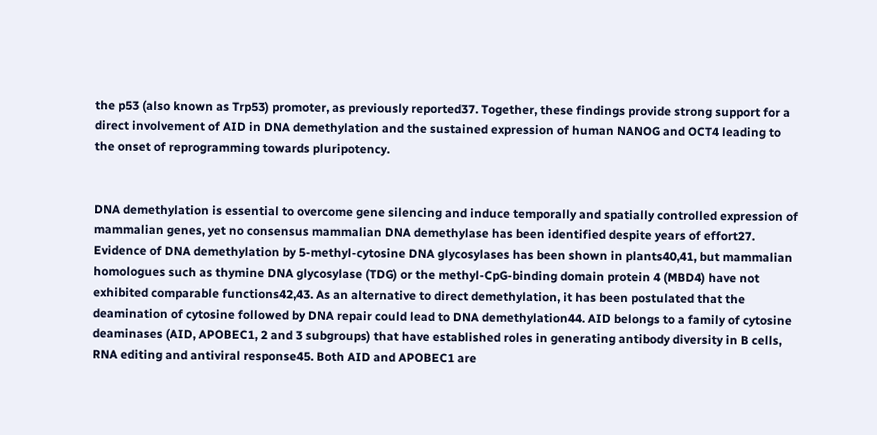the p53 (also known as Trp53) promoter, as previously reported37. Together, these findings provide strong support for a direct involvement of AID in DNA demethylation and the sustained expression of human NANOG and OCT4 leading to the onset of reprogramming towards pluripotency.


DNA demethylation is essential to overcome gene silencing and induce temporally and spatially controlled expression of mammalian genes, yet no consensus mammalian DNA demethylase has been identified despite years of effort27. Evidence of DNA demethylation by 5-methyl-cytosine DNA glycosylases has been shown in plants40,41, but mammalian homologues such as thymine DNA glycosylase (TDG) or the methyl-CpG-binding domain protein 4 (MBD4) have not exhibited comparable functions42,43. As an alternative to direct demethylation, it has been postulated that the deamination of cytosine followed by DNA repair could lead to DNA demethylation44. AID belongs to a family of cytosine deaminases (AID, APOBEC1, 2 and 3 subgroups) that have established roles in generating antibody diversity in B cells, RNA editing and antiviral response45. Both AID and APOBEC1 are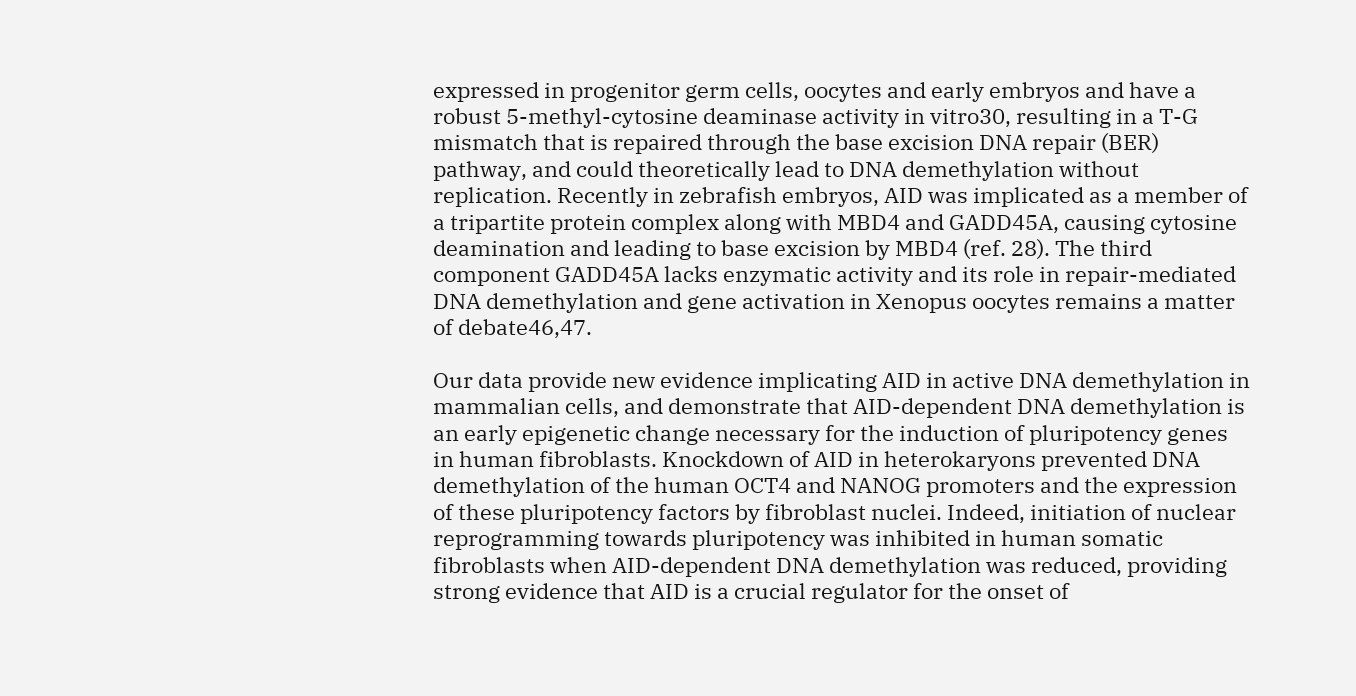expressed in progenitor germ cells, oocytes and early embryos and have a robust 5-methyl-cytosine deaminase activity in vitro30, resulting in a T-G mismatch that is repaired through the base excision DNA repair (BER) pathway, and could theoretically lead to DNA demethylation without replication. Recently in zebrafish embryos, AID was implicated as a member of a tripartite protein complex along with MBD4 and GADD45A, causing cytosine deamination and leading to base excision by MBD4 (ref. 28). The third component GADD45A lacks enzymatic activity and its role in repair-mediated DNA demethylation and gene activation in Xenopus oocytes remains a matter of debate46,47.

Our data provide new evidence implicating AID in active DNA demethylation in mammalian cells, and demonstrate that AID-dependent DNA demethylation is an early epigenetic change necessary for the induction of pluripotency genes in human fibroblasts. Knockdown of AID in heterokaryons prevented DNA demethylation of the human OCT4 and NANOG promoters and the expression of these pluripotency factors by fibroblast nuclei. Indeed, initiation of nuclear reprogramming towards pluripotency was inhibited in human somatic fibroblasts when AID-dependent DNA demethylation was reduced, providing strong evidence that AID is a crucial regulator for the onset of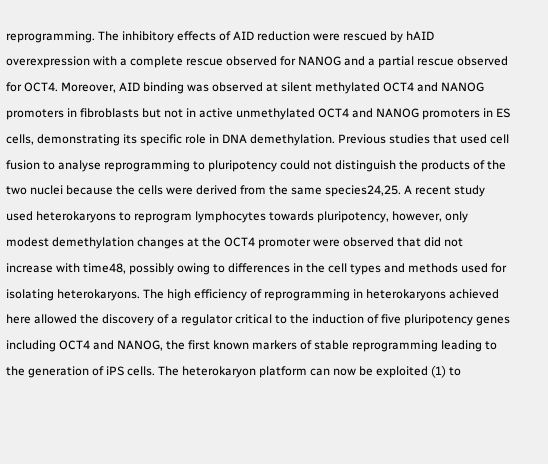reprogramming. The inhibitory effects of AID reduction were rescued by hAID overexpression with a complete rescue observed for NANOG and a partial rescue observed for OCT4. Moreover, AID binding was observed at silent methylated OCT4 and NANOG promoters in fibroblasts but not in active unmethylated OCT4 and NANOG promoters in ES cells, demonstrating its specific role in DNA demethylation. Previous studies that used cell fusion to analyse reprogramming to pluripotency could not distinguish the products of the two nuclei because the cells were derived from the same species24,25. A recent study used heterokaryons to reprogram lymphocytes towards pluripotency, however, only modest demethylation changes at the OCT4 promoter were observed that did not increase with time48, possibly owing to differences in the cell types and methods used for isolating heterokaryons. The high efficiency of reprogramming in heterokaryons achieved here allowed the discovery of a regulator critical to the induction of five pluripotency genes including OCT4 and NANOG, the first known markers of stable reprogramming leading to the generation of iPS cells. The heterokaryon platform can now be exploited (1) to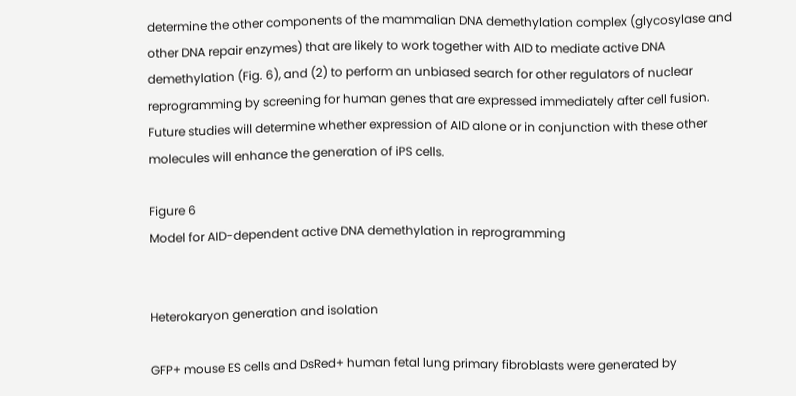determine the other components of the mammalian DNA demethylation complex (glycosylase and other DNA repair enzymes) that are likely to work together with AID to mediate active DNA demethylation (Fig. 6), and (2) to perform an unbiased search for other regulators of nuclear reprogramming by screening for human genes that are expressed immediately after cell fusion. Future studies will determine whether expression of AID alone or in conjunction with these other molecules will enhance the generation of iPS cells.

Figure 6
Model for AID-dependent active DNA demethylation in reprogramming


Heterokaryon generation and isolation

GFP+ mouse ES cells and DsRed+ human fetal lung primary fibroblasts were generated by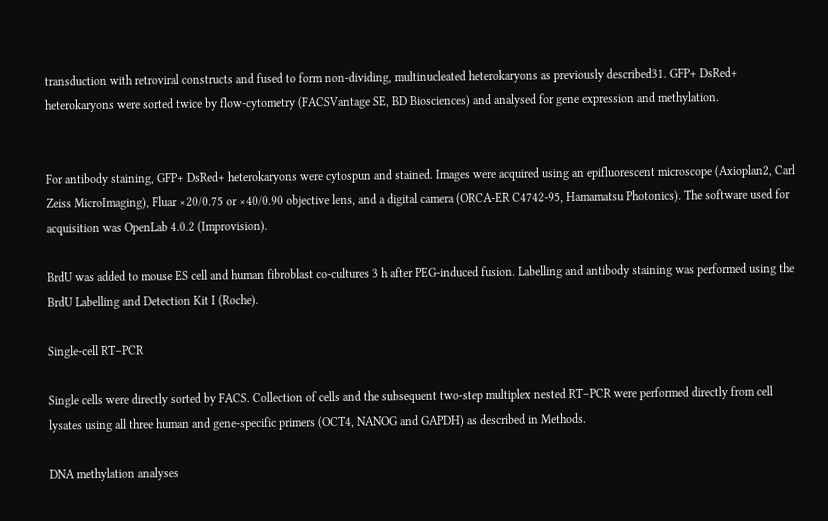transduction with retroviral constructs and fused to form non-dividing, multinucleated heterokaryons as previously described31. GFP+ DsRed+ heterokaryons were sorted twice by flow-cytometry (FACSVantage SE, BD Biosciences) and analysed for gene expression and methylation.


For antibody staining, GFP+ DsRed+ heterokaryons were cytospun and stained. Images were acquired using an epifluorescent microscope (Axioplan2, Carl Zeiss MicroImaging), Fluar ×20/0.75 or ×40/0.90 objective lens, and a digital camera (ORCA-ER C4742-95, Hamamatsu Photonics). The software used for acquisition was OpenLab 4.0.2 (Improvision).

BrdU was added to mouse ES cell and human fibroblast co-cultures 3 h after PEG-induced fusion. Labelling and antibody staining was performed using the BrdU Labelling and Detection Kit I (Roche).

Single-cell RT–PCR

Single cells were directly sorted by FACS. Collection of cells and the subsequent two-step multiplex nested RT–PCR were performed directly from cell lysates using all three human and gene-specific primers (OCT4, NANOG and GAPDH) as described in Methods.

DNA methylation analyses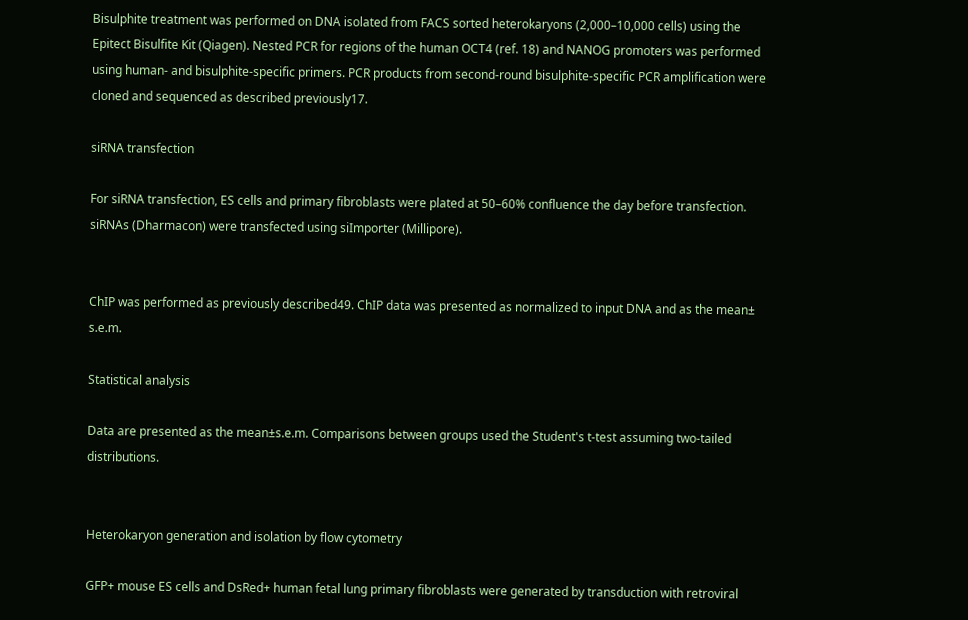Bisulphite treatment was performed on DNA isolated from FACS sorted heterokaryons (2,000–10,000 cells) using the Epitect Bisulfite Kit (Qiagen). Nested PCR for regions of the human OCT4 (ref. 18) and NANOG promoters was performed using human- and bisulphite-specific primers. PCR products from second-round bisulphite-specific PCR amplification were cloned and sequenced as described previously17.

siRNA transfection

For siRNA transfection, ES cells and primary fibroblasts were plated at 50–60% confluence the day before transfection. siRNAs (Dharmacon) were transfected using siImporter (Millipore).


ChIP was performed as previously described49. ChIP data was presented as normalized to input DNA and as the mean± s.e.m.

Statistical analysis

Data are presented as the mean±s.e.m. Comparisons between groups used the Student's t-test assuming two-tailed distributions.


Heterokaryon generation and isolation by flow cytometry

GFP+ mouse ES cells and DsRed+ human fetal lung primary fibroblasts were generated by transduction with retroviral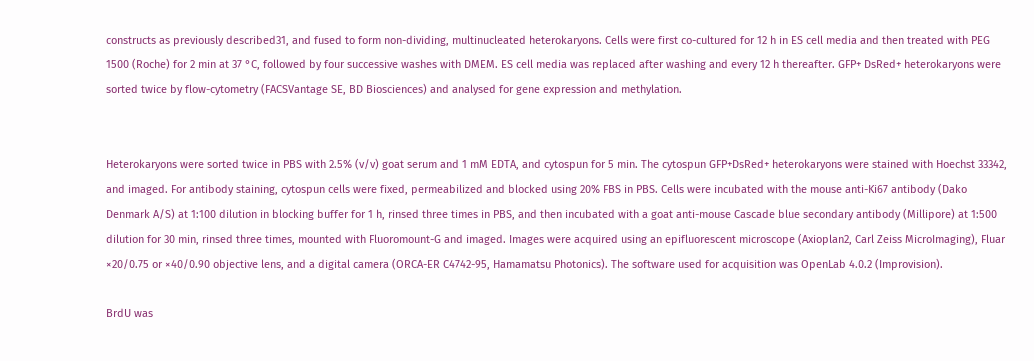constructs as previously described31, and fused to form non-dividing, multinucleated heterokaryons. Cells were first co-cultured for 12 h in ES cell media and then treated with PEG 1500 (Roche) for 2 min at 37 °C, followed by four successive washes with DMEM. ES cell media was replaced after washing and every 12 h thereafter. GFP+ DsRed+ heterokaryons were sorted twice by flow-cytometry (FACSVantage SE, BD Biosciences) and analysed for gene expression and methylation.


Heterokaryons were sorted twice in PBS with 2.5% (v/v) goat serum and 1 mM EDTA, and cytospun for 5 min. The cytospun GFP+DsRed+ heterokaryons were stained with Hoechst 33342, and imaged. For antibody staining, cytospun cells were fixed, permeabilized and blocked using 20% FBS in PBS. Cells were incubated with the mouse anti-Ki67 antibody (Dako Denmark A/S) at 1:100 dilution in blocking buffer for 1 h, rinsed three times in PBS, and then incubated with a goat anti-mouse Cascade blue secondary antibody (Millipore) at 1:500 dilution for 30 min, rinsed three times, mounted with Fluoromount-G and imaged. Images were acquired using an epifluorescent microscope (Axioplan2, Carl Zeiss MicroImaging), Fluar ×20/0.75 or ×40/0.90 objective lens, and a digital camera (ORCA-ER C4742-95, Hamamatsu Photonics). The software used for acquisition was OpenLab 4.0.2 (Improvision).

BrdU was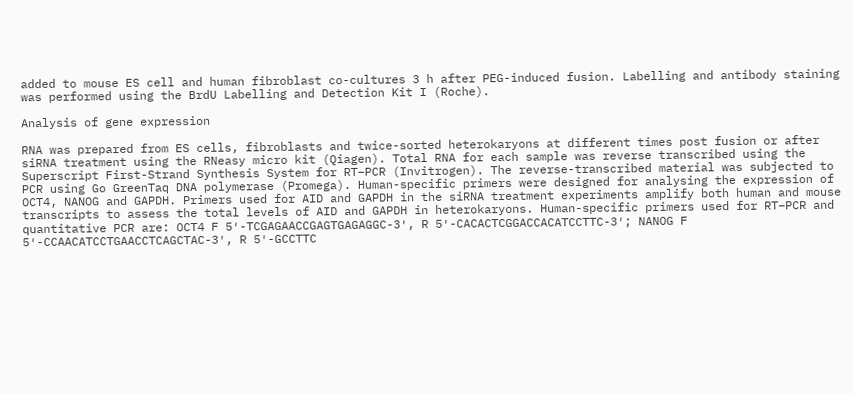added to mouse ES cell and human fibroblast co-cultures 3 h after PEG-induced fusion. Labelling and antibody staining was performed using the BrdU Labelling and Detection Kit I (Roche).

Analysis of gene expression

RNA was prepared from ES cells, fibroblasts and twice-sorted heterokaryons at different times post fusion or after siRNA treatment using the RNeasy micro kit (Qiagen). Total RNA for each sample was reverse transcribed using the Superscript First-Strand Synthesis System for RT–PCR (Invitrogen). The reverse-transcribed material was subjected to PCR using Go GreenTaq DNA polymerase (Promega). Human-specific primers were designed for analysing the expression of OCT4, NANOG and GAPDH. Primers used for AID and GAPDH in the siRNA treatment experiments amplify both human and mouse transcripts to assess the total levels of AID and GAPDH in heterokaryons. Human-specific primers used for RT–PCR and quantitative PCR are: OCT4 F 5′-TCGAGAACCGAGTGAGAGGC-3′, R 5′-CACACTCGGACCACATCCTTC-3′; NANOG F 5′-CCAACATCCTGAACCTCAGCTAC-3′, R 5′-GCCTTC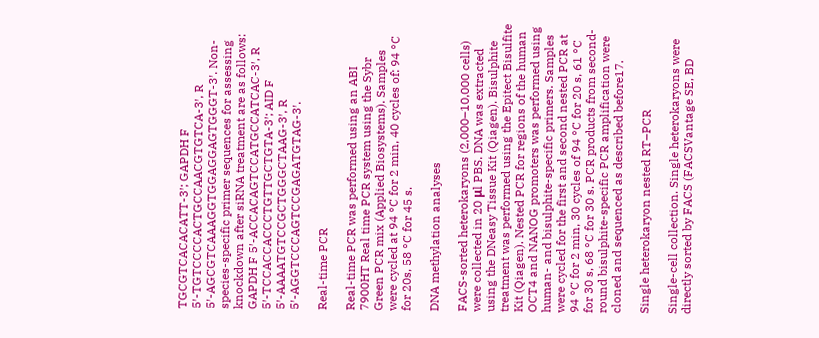TGCGTCACACATT-3′; GAPDH F 5′-TGTCCCCACTGCCAACGTGTCA-3′, R 5′-AGCGTCAAAGGTGGAGGAGTGGGT-3′. Non-species-specific primer sequences for assessing knockdown after siRNA treatment are as follows: GAPDH F 5′-ACCACAGTCCATGCCATCAC-3′, R 5′-TCCACCACCCTGTTGCTGTA-3′; AID F 5′-AAAATGTCCGCTGGGCTAAG-3′, R 5′-AGGTCCCAGTCCGAGATGTAG-3′.

Real-time PCR

Real-time PCR was performed using an ABI 7900HT Real time PCR system using the Sybr Green PCR mix (Applied Biosystems). Samples were cycled at 94 °C for 2 min, 40 cycles of: 94 °C for 20s, 58 °C for 45 s.

DNA methylation analyses

FACS-sorted heterokaryons (2,000–10,000 cells) were collected in 20 μl PBS. DNA was extracted using the DNeasy Tissue Kit (Qiagen). Bisulphite treatment was performed using the Epitect Bisulfite Kit (Qiagen). Nested PCR for regions of the human OCT4 and NANOG promoters was performed using human- and bisulphite-specific primers. Samples were cycled for the first and second nested PCR at 94 °C for 2 min, 30 cycles of 94 °C for 20 s, 61 °C for 30 s, 68 °C for 30 s. PCR products from second-round bisulphite-specific PCR amplification were cloned and sequenced as described before17.

Single heterokaryon nested RT–PCR

Single-cell collection. Single heterokaryons were directly sorted by FACS (FACSVantage SE, BD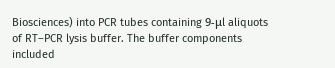Biosciences) into PCR tubes containing 9-μl aliquots of RT–PCR lysis buffer. The buffer components included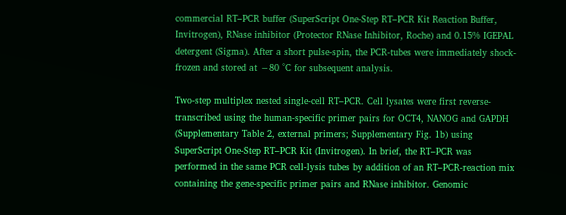commercial RT–PCR buffer (SuperScript One-Step RT–PCR Kit Reaction Buffer, Invitrogen), RNase inhibitor (Protector RNase Inhibitor, Roche) and 0.15% IGEPAL detergent (Sigma). After a short pulse-spin, the PCR-tubes were immediately shock-frozen and stored at −80 °C for subsequent analysis.

Two-step multiplex nested single-cell RT–PCR. Cell lysates were first reverse-transcribed using the human-specific primer pairs for OCT4, NANOG and GAPDH (Supplementary Table 2, external primers; Supplementary Fig. 1b) using SuperScript One-Step RT–PCR Kit (Invitrogen). In brief, the RT–PCR was performed in the same PCR cell-lysis tubes by addition of an RT–PCR-reaction mix containing the gene-specific primer pairs and RNase inhibitor. Genomic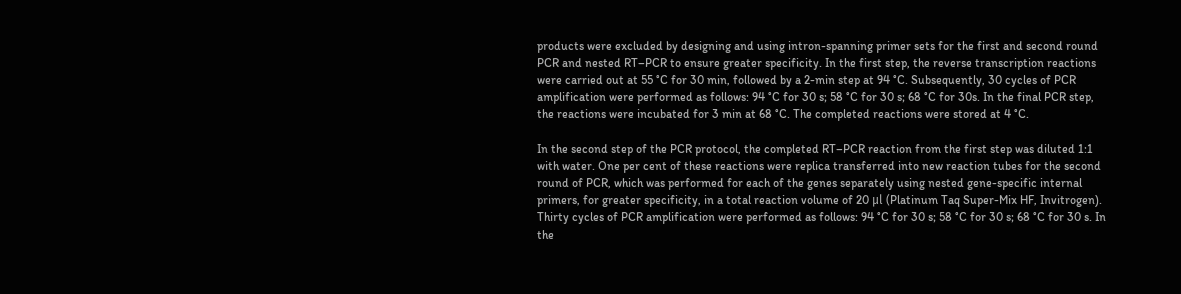products were excluded by designing and using intron-spanning primer sets for the first and second round PCR and nested RT–PCR to ensure greater specificity. In the first step, the reverse transcription reactions were carried out at 55 °C for 30 min, followed by a 2-min step at 94 °C. Subsequently, 30 cycles of PCR amplification were performed as follows: 94 °C for 30 s; 58 °C for 30 s; 68 °C for 30s. In the final PCR step, the reactions were incubated for 3 min at 68 °C. The completed reactions were stored at 4 °C.

In the second step of the PCR protocol, the completed RT–PCR reaction from the first step was diluted 1:1 with water. One per cent of these reactions were replica transferred into new reaction tubes for the second round of PCR, which was performed for each of the genes separately using nested gene-specific internal primers, for greater specificity, in a total reaction volume of 20 μl (Platinum Taq Super-Mix HF, Invitrogen). Thirty cycles of PCR amplification were performed as follows: 94 °C for 30 s; 58 °C for 30 s; 68 °C for 30 s. In the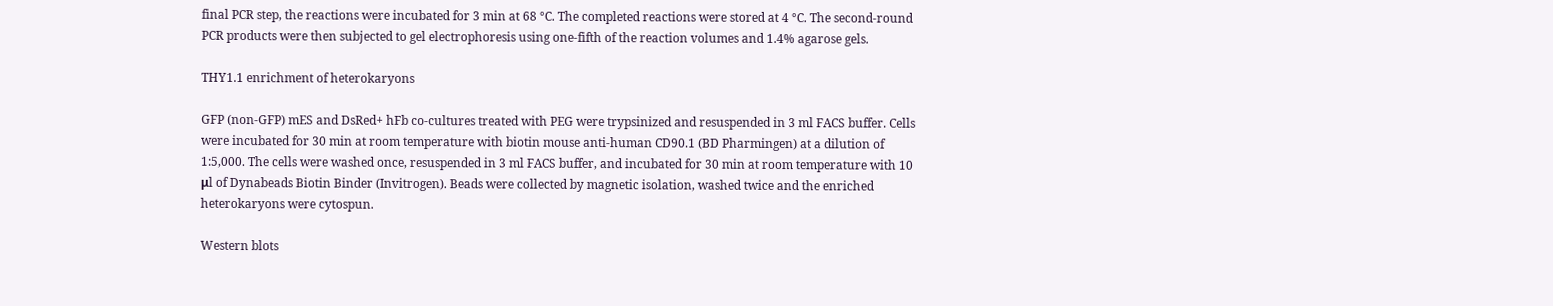final PCR step, the reactions were incubated for 3 min at 68 °C. The completed reactions were stored at 4 °C. The second-round PCR products were then subjected to gel electrophoresis using one-fifth of the reaction volumes and 1.4% agarose gels.

THY1.1 enrichment of heterokaryons

GFP (non-GFP) mES and DsRed+ hFb co-cultures treated with PEG were trypsinized and resuspended in 3 ml FACS buffer. Cells were incubated for 30 min at room temperature with biotin mouse anti-human CD90.1 (BD Pharmingen) at a dilution of 1:5,000. The cells were washed once, resuspended in 3 ml FACS buffer, and incubated for 30 min at room temperature with 10 μl of Dynabeads Biotin Binder (Invitrogen). Beads were collected by magnetic isolation, washed twice and the enriched heterokaryons were cytospun.

Western blots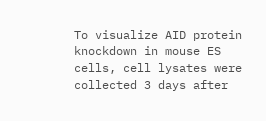To visualize AID protein knockdown in mouse ES cells, cell lysates were collected 3 days after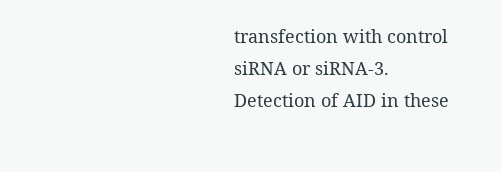transfection with control siRNA or siRNA-3. Detection of AID in these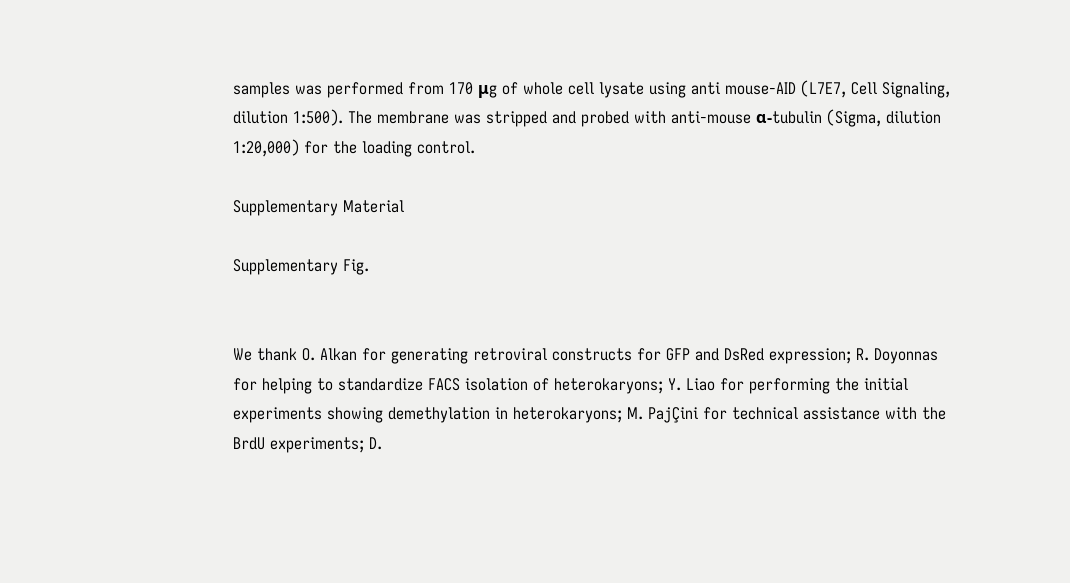samples was performed from 170 μg of whole cell lysate using anti mouse-AID (L7E7, Cell Signaling, dilution 1:500). The membrane was stripped and probed with anti-mouse α-tubulin (Sigma, dilution 1:20,000) for the loading control.

Supplementary Material

Supplementary Fig.


We thank O. Alkan for generating retroviral constructs for GFP and DsRed expression; R. Doyonnas for helping to standardize FACS isolation of heterokaryons; Y. Liao for performing the initial experiments showing demethylation in heterokaryons; M. PajÇini for technical assistance with the BrdU experiments; D.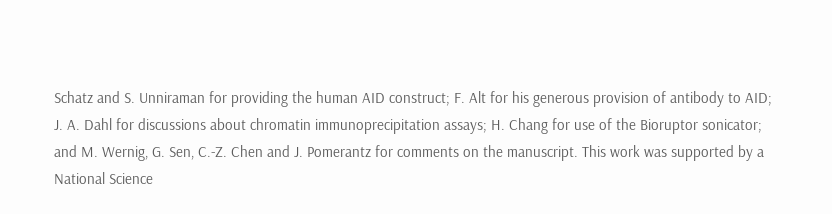Schatz and S. Unniraman for providing the human AID construct; F. Alt for his generous provision of antibody to AID; J. A. Dahl for discussions about chromatin immunoprecipitation assays; H. Chang for use of the Bioruptor sonicator; and M. Wernig, G. Sen, C.-Z. Chen and J. Pomerantz for comments on the manuscript. This work was supported by a National Science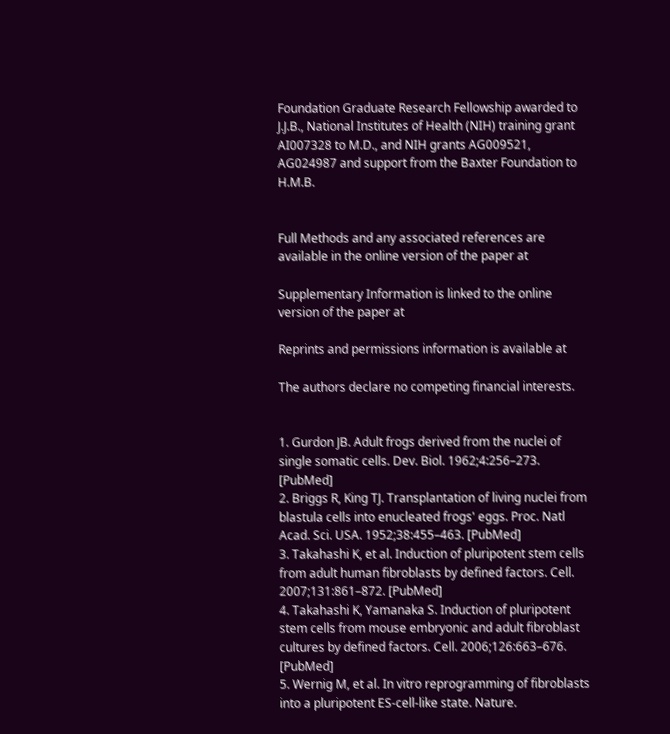Foundation Graduate Research Fellowship awarded to J.J.B., National Institutes of Health (NIH) training grant AI007328 to M.D., and NIH grants AG009521, AG024987 and support from the Baxter Foundation to H.M.B.


Full Methods and any associated references are available in the online version of the paper at

Supplementary Information is linked to the online version of the paper at

Reprints and permissions information is available at

The authors declare no competing financial interests.


1. Gurdon JB. Adult frogs derived from the nuclei of single somatic cells. Dev. Biol. 1962;4:256–273. [PubMed]
2. Briggs R, King TJ. Transplantation of living nuclei from blastula cells into enucleated frogs' eggs. Proc. Natl Acad. Sci. USA. 1952;38:455–463. [PubMed]
3. Takahashi K, et al. Induction of pluripotent stem cells from adult human fibroblasts by defined factors. Cell. 2007;131:861–872. [PubMed]
4. Takahashi K, Yamanaka S. Induction of pluripotent stem cells from mouse embryonic and adult fibroblast cultures by defined factors. Cell. 2006;126:663–676. [PubMed]
5. Wernig M, et al. In vitro reprogramming of fibroblasts into a pluripotent ES-cell-like state. Nature.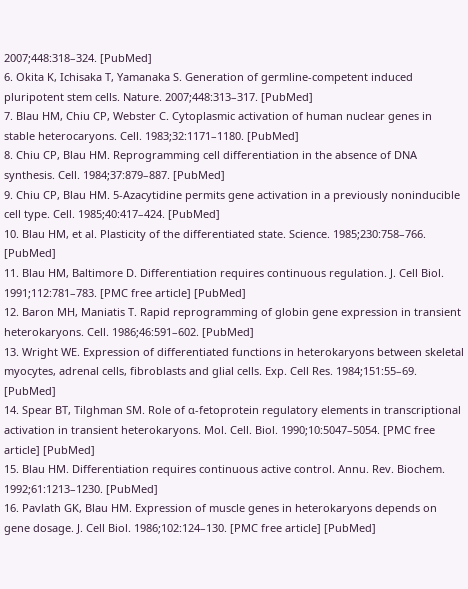2007;448:318–324. [PubMed]
6. Okita K, Ichisaka T, Yamanaka S. Generation of germline-competent induced pluripotent stem cells. Nature. 2007;448:313–317. [PubMed]
7. Blau HM, Chiu CP, Webster C. Cytoplasmic activation of human nuclear genes in stable heterocaryons. Cell. 1983;32:1171–1180. [PubMed]
8. Chiu CP, Blau HM. Reprogramming cell differentiation in the absence of DNA synthesis. Cell. 1984;37:879–887. [PubMed]
9. Chiu CP, Blau HM. 5-Azacytidine permits gene activation in a previously noninducible cell type. Cell. 1985;40:417–424. [PubMed]
10. Blau HM, et al. Plasticity of the differentiated state. Science. 1985;230:758–766. [PubMed]
11. Blau HM, Baltimore D. Differentiation requires continuous regulation. J. Cell Biol. 1991;112:781–783. [PMC free article] [PubMed]
12. Baron MH, Maniatis T. Rapid reprogramming of globin gene expression in transient heterokaryons. Cell. 1986;46:591–602. [PubMed]
13. Wright WE. Expression of differentiated functions in heterokaryons between skeletal myocytes, adrenal cells, fibroblasts and glial cells. Exp. Cell Res. 1984;151:55–69. [PubMed]
14. Spear BT, Tilghman SM. Role of α-fetoprotein regulatory elements in transcriptional activation in transient heterokaryons. Mol. Cell. Biol. 1990;10:5047–5054. [PMC free article] [PubMed]
15. Blau HM. Differentiation requires continuous active control. Annu. Rev. Biochem. 1992;61:1213–1230. [PubMed]
16. Pavlath GK, Blau HM. Expression of muscle genes in heterokaryons depends on gene dosage. J. Cell Biol. 1986;102:124–130. [PMC free article] [PubMed]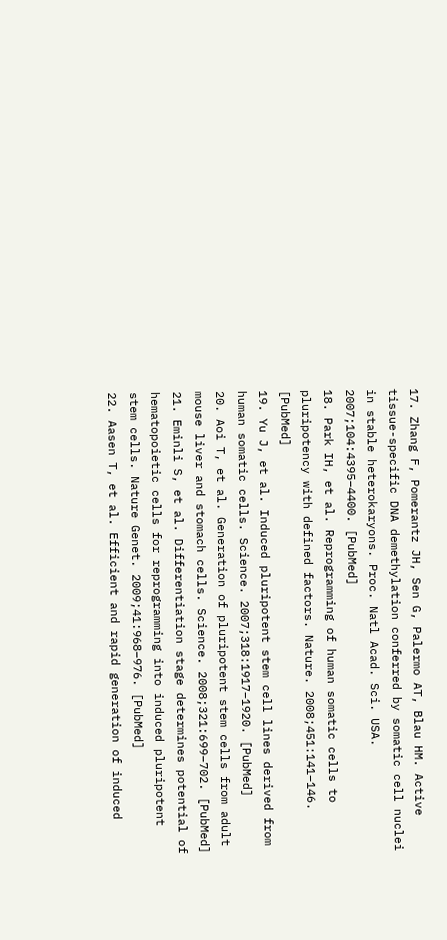17. Zhang F, Pomerantz JH, Sen G, Palermo AT, Blau HM. Active tissue-specific DNA demethylation conferred by somatic cell nuclei in stable heterokaryons. Proc. Natl Acad. Sci. USA. 2007;104:4395–4400. [PubMed]
18. Park IH, et al. Reprogramming of human somatic cells to pluripotency with defined factors. Nature. 2008;451:141–146. [PubMed]
19. Yu J, et al. Induced pluripotent stem cell lines derived from human somatic cells. Science. 2007;318:1917–1920. [PubMed]
20. Aoi T, et al. Generation of pluripotent stem cells from adult mouse liver and stomach cells. Science. 2008;321:699–702. [PubMed]
21. Eminli S, et al. Differentiation stage determines potential of hematopoietic cells for reprogramming into induced pluripotent stem cells. Nature Genet. 2009;41:968–976. [PubMed]
22. Aasen T, et al. Efficient and rapid generation of induced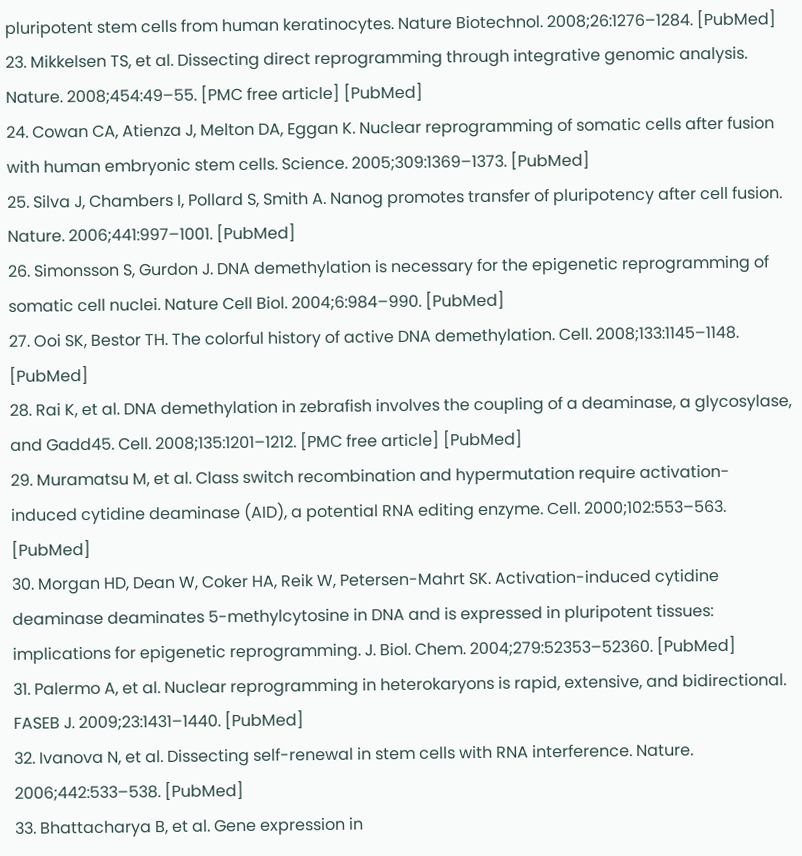pluripotent stem cells from human keratinocytes. Nature Biotechnol. 2008;26:1276–1284. [PubMed]
23. Mikkelsen TS, et al. Dissecting direct reprogramming through integrative genomic analysis. Nature. 2008;454:49–55. [PMC free article] [PubMed]
24. Cowan CA, Atienza J, Melton DA, Eggan K. Nuclear reprogramming of somatic cells after fusion with human embryonic stem cells. Science. 2005;309:1369–1373. [PubMed]
25. Silva J, Chambers I, Pollard S, Smith A. Nanog promotes transfer of pluripotency after cell fusion. Nature. 2006;441:997–1001. [PubMed]
26. Simonsson S, Gurdon J. DNA demethylation is necessary for the epigenetic reprogramming of somatic cell nuclei. Nature Cell Biol. 2004;6:984–990. [PubMed]
27. Ooi SK, Bestor TH. The colorful history of active DNA demethylation. Cell. 2008;133:1145–1148. [PubMed]
28. Rai K, et al. DNA demethylation in zebrafish involves the coupling of a deaminase, a glycosylase, and Gadd45. Cell. 2008;135:1201–1212. [PMC free article] [PubMed]
29. Muramatsu M, et al. Class switch recombination and hypermutation require activation-induced cytidine deaminase (AID), a potential RNA editing enzyme. Cell. 2000;102:553–563. [PubMed]
30. Morgan HD, Dean W, Coker HA, Reik W, Petersen-Mahrt SK. Activation-induced cytidine deaminase deaminates 5-methylcytosine in DNA and is expressed in pluripotent tissues: implications for epigenetic reprogramming. J. Biol. Chem. 2004;279:52353–52360. [PubMed]
31. Palermo A, et al. Nuclear reprogramming in heterokaryons is rapid, extensive, and bidirectional. FASEB J. 2009;23:1431–1440. [PubMed]
32. Ivanova N, et al. Dissecting self-renewal in stem cells with RNA interference. Nature. 2006;442:533–538. [PubMed]
33. Bhattacharya B, et al. Gene expression in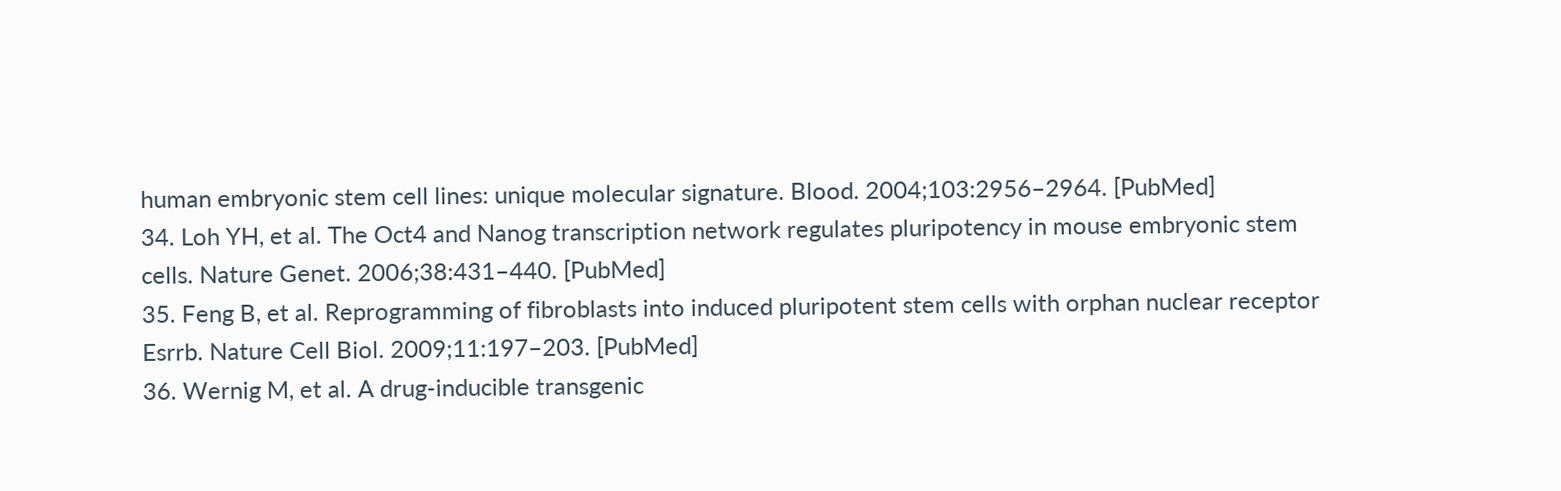human embryonic stem cell lines: unique molecular signature. Blood. 2004;103:2956–2964. [PubMed]
34. Loh YH, et al. The Oct4 and Nanog transcription network regulates pluripotency in mouse embryonic stem cells. Nature Genet. 2006;38:431–440. [PubMed]
35. Feng B, et al. Reprogramming of fibroblasts into induced pluripotent stem cells with orphan nuclear receptor Esrrb. Nature Cell Biol. 2009;11:197–203. [PubMed]
36. Wernig M, et al. A drug-inducible transgenic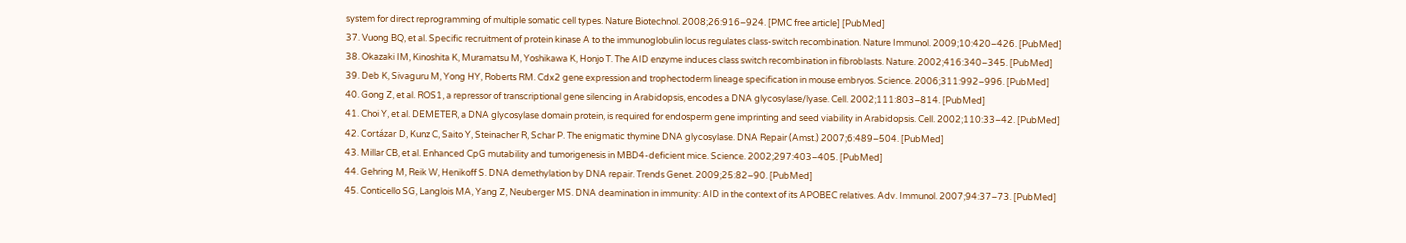system for direct reprogramming of multiple somatic cell types. Nature Biotechnol. 2008;26:916–924. [PMC free article] [PubMed]
37. Vuong BQ, et al. Specific recruitment of protein kinase A to the immunoglobulin locus regulates class-switch recombination. Nature Immunol. 2009;10:420–426. [PubMed]
38. Okazaki IM, Kinoshita K, Muramatsu M, Yoshikawa K, Honjo T. The AID enzyme induces class switch recombination in fibroblasts. Nature. 2002;416:340–345. [PubMed]
39. Deb K, Sivaguru M, Yong HY, Roberts RM. Cdx2 gene expression and trophectoderm lineage specification in mouse embryos. Science. 2006;311:992–996. [PubMed]
40. Gong Z, et al. ROS1, a repressor of transcriptional gene silencing in Arabidopsis, encodes a DNA glycosylase/lyase. Cell. 2002;111:803–814. [PubMed]
41. Choi Y, et al. DEMETER, a DNA glycosylase domain protein, is required for endosperm gene imprinting and seed viability in Arabidopsis. Cell. 2002;110:33–42. [PubMed]
42. Cortázar D, Kunz C, Saito Y, Steinacher R, Schar P. The enigmatic thymine DNA glycosylase. DNA Repair (Amst.) 2007;6:489–504. [PubMed]
43. Millar CB, et al. Enhanced CpG mutability and tumorigenesis in MBD4-deficient mice. Science. 2002;297:403–405. [PubMed]
44. Gehring M, Reik W, Henikoff S. DNA demethylation by DNA repair. Trends Genet. 2009;25:82–90. [PubMed]
45. Conticello SG, Langlois MA, Yang Z, Neuberger MS. DNA deamination in immunity: AID in the context of its APOBEC relatives. Adv. Immunol. 2007;94:37–73. [PubMed]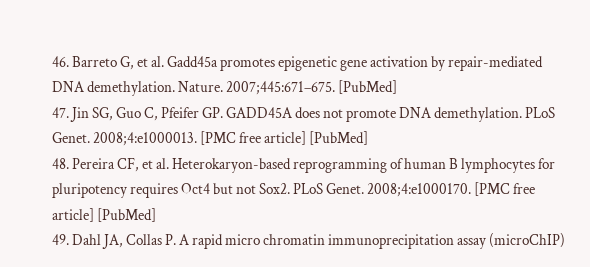46. Barreto G, et al. Gadd45a promotes epigenetic gene activation by repair-mediated DNA demethylation. Nature. 2007;445:671–675. [PubMed]
47. Jin SG, Guo C, Pfeifer GP. GADD45A does not promote DNA demethylation. PLoS Genet. 2008;4:e1000013. [PMC free article] [PubMed]
48. Pereira CF, et al. Heterokaryon-based reprogramming of human B lymphocytes for pluripotency requires Oct4 but not Sox2. PLoS Genet. 2008;4:e1000170. [PMC free article] [PubMed]
49. Dahl JA, Collas P. A rapid micro chromatin immunoprecipitation assay (microChIP)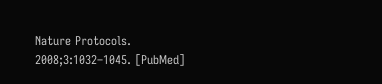Nature Protocols. 2008;3:1032–1045. [PubMed]